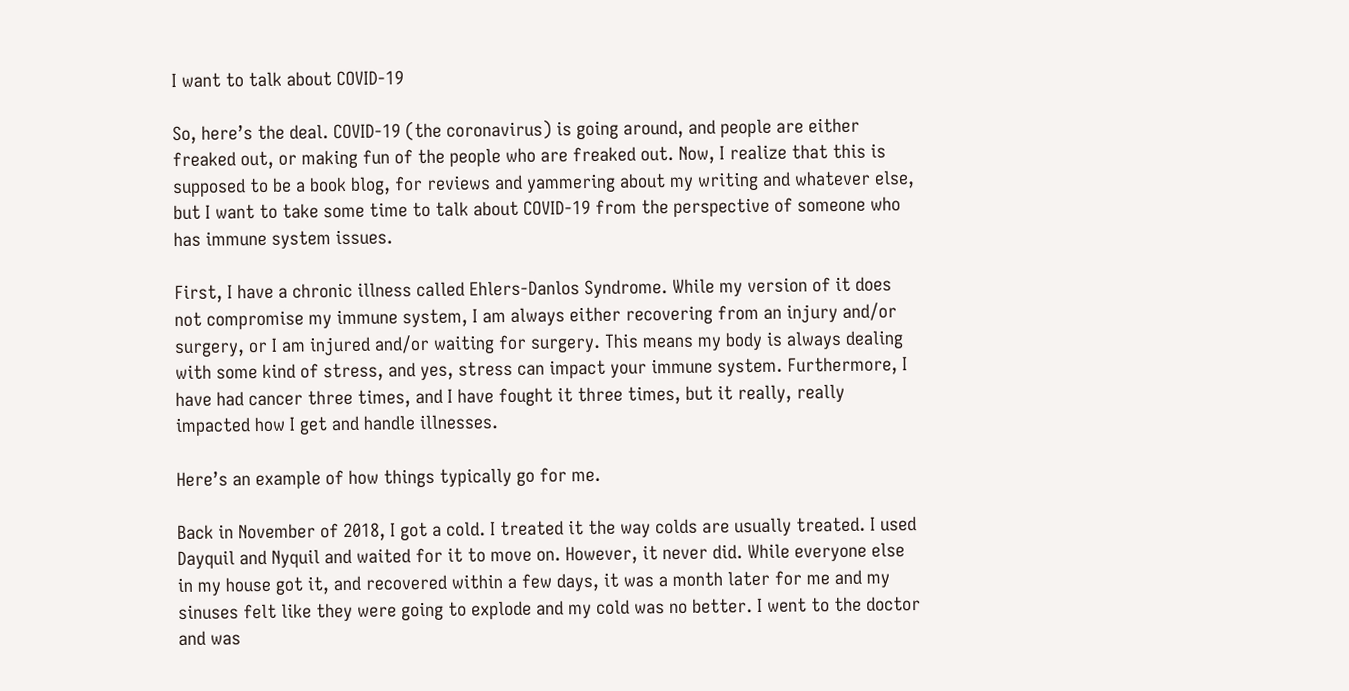I want to talk about COVID-19

So, here’s the deal. COVID-19 (the coronavirus) is going around, and people are either freaked out, or making fun of the people who are freaked out. Now, I realize that this is supposed to be a book blog, for reviews and yammering about my writing and whatever else, but I want to take some time to talk about COVID-19 from the perspective of someone who has immune system issues.

First, I have a chronic illness called Ehlers-Danlos Syndrome. While my version of it does not compromise my immune system, I am always either recovering from an injury and/or surgery, or I am injured and/or waiting for surgery. This means my body is always dealing with some kind of stress, and yes, stress can impact your immune system. Furthermore, I have had cancer three times, and I have fought it three times, but it really, really impacted how I get and handle illnesses.

Here’s an example of how things typically go for me.

Back in November of 2018, I got a cold. I treated it the way colds are usually treated. I used Dayquil and Nyquil and waited for it to move on. However, it never did. While everyone else in my house got it, and recovered within a few days, it was a month later for me and my sinuses felt like they were going to explode and my cold was no better. I went to the doctor and was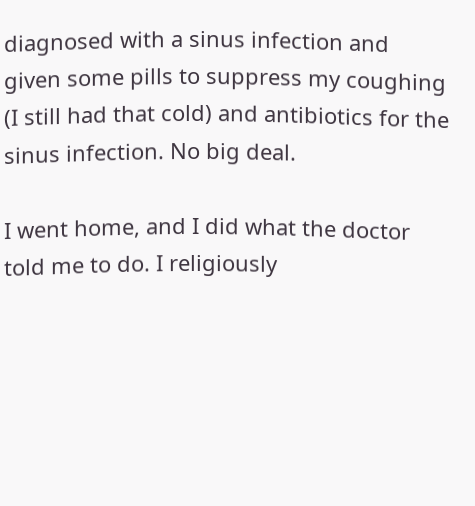diagnosed with a sinus infection and given some pills to suppress my coughing (I still had that cold) and antibiotics for the sinus infection. No big deal.

I went home, and I did what the doctor told me to do. I religiously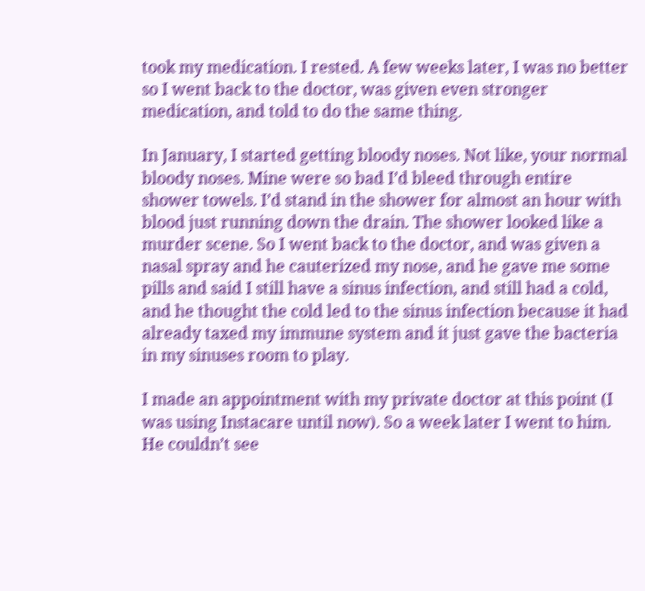took my medication. I rested. A few weeks later, I was no better so I went back to the doctor, was given even stronger medication, and told to do the same thing.

In January, I started getting bloody noses. Not like, your normal bloody noses. Mine were so bad I’d bleed through entire shower towels. I’d stand in the shower for almost an hour with blood just running down the drain. The shower looked like a murder scene. So I went back to the doctor, and was given a nasal spray and he cauterized my nose, and he gave me some pills and said I still have a sinus infection, and still had a cold, and he thought the cold led to the sinus infection because it had already taxed my immune system and it just gave the bacteria in my sinuses room to play.

I made an appointment with my private doctor at this point (I was using Instacare until now). So a week later I went to him. He couldn’t see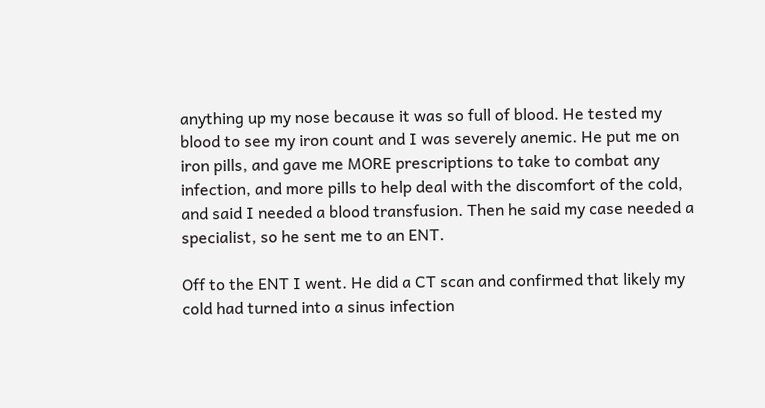anything up my nose because it was so full of blood. He tested my blood to see my iron count and I was severely anemic. He put me on iron pills, and gave me MORE prescriptions to take to combat any infection, and more pills to help deal with the discomfort of the cold, and said I needed a blood transfusion. Then he said my case needed a specialist, so he sent me to an ENT.

Off to the ENT I went. He did a CT scan and confirmed that likely my cold had turned into a sinus infection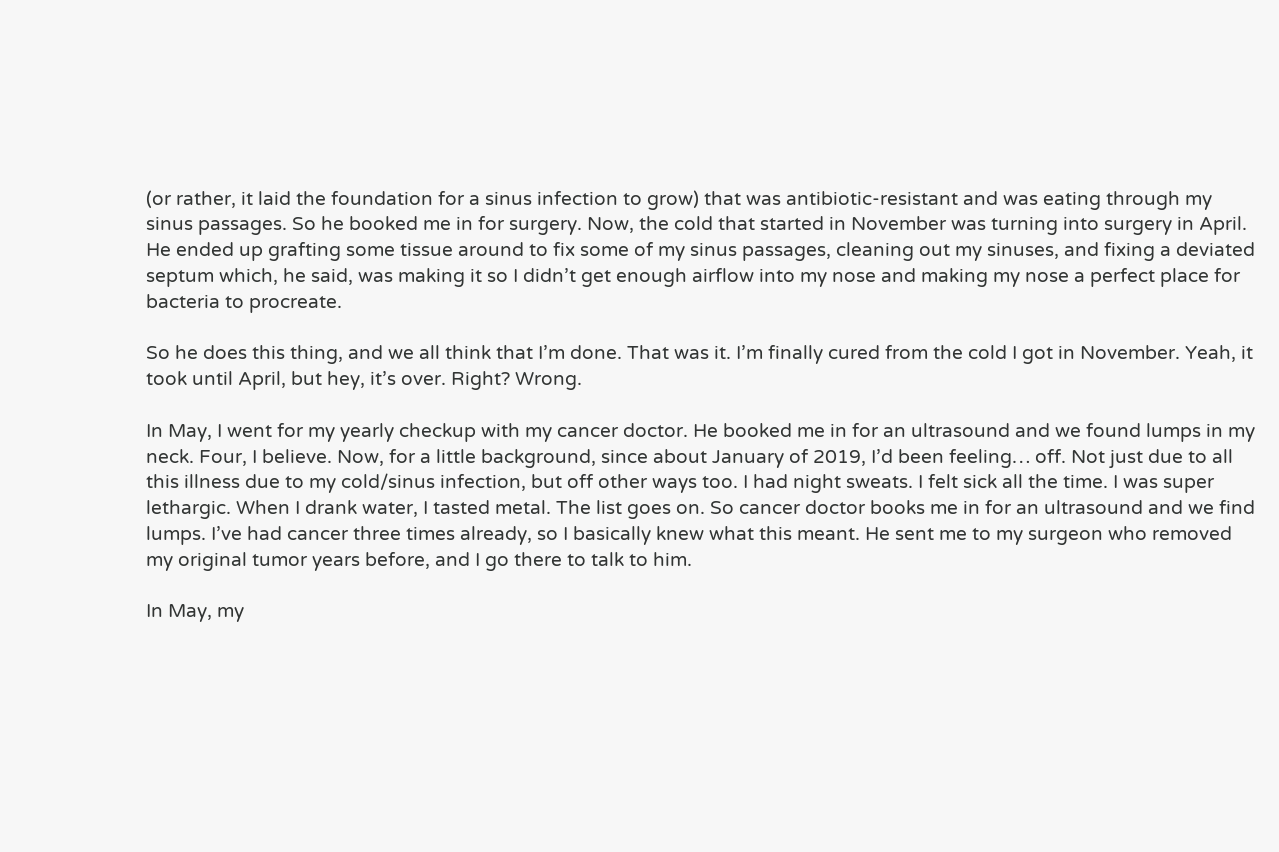(or rather, it laid the foundation for a sinus infection to grow) that was antibiotic-resistant and was eating through my sinus passages. So he booked me in for surgery. Now, the cold that started in November was turning into surgery in April. He ended up grafting some tissue around to fix some of my sinus passages, cleaning out my sinuses, and fixing a deviated septum which, he said, was making it so I didn’t get enough airflow into my nose and making my nose a perfect place for bacteria to procreate.

So he does this thing, and we all think that I’m done. That was it. I’m finally cured from the cold I got in November. Yeah, it took until April, but hey, it’s over. Right? Wrong.

In May, I went for my yearly checkup with my cancer doctor. He booked me in for an ultrasound and we found lumps in my neck. Four, I believe. Now, for a little background, since about January of 2019, I’d been feeling… off. Not just due to all this illness due to my cold/sinus infection, but off other ways too. I had night sweats. I felt sick all the time. I was super lethargic. When I drank water, I tasted metal. The list goes on. So cancer doctor books me in for an ultrasound and we find lumps. I’ve had cancer three times already, so I basically knew what this meant. He sent me to my surgeon who removed my original tumor years before, and I go there to talk to him.

In May, my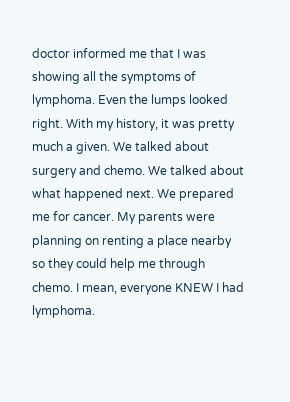doctor informed me that I was showing all the symptoms of lymphoma. Even the lumps looked right. With my history, it was pretty much a given. We talked about surgery and chemo. We talked about what happened next. We prepared me for cancer. My parents were planning on renting a place nearby so they could help me through chemo. I mean, everyone KNEW I had lymphoma.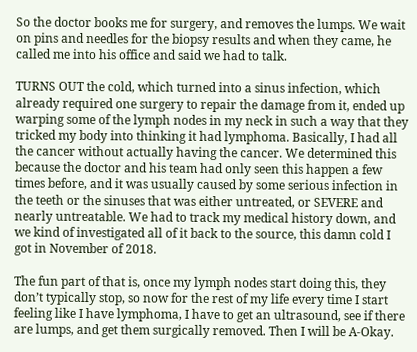So the doctor books me for surgery, and removes the lumps. We wait on pins and needles for the biopsy results and when they came, he called me into his office and said we had to talk.

TURNS OUT the cold, which turned into a sinus infection, which already required one surgery to repair the damage from it, ended up warping some of the lymph nodes in my neck in such a way that they tricked my body into thinking it had lymphoma. Basically, I had all the cancer without actually having the cancer. We determined this because the doctor and his team had only seen this happen a few times before, and it was usually caused by some serious infection in the teeth or the sinuses that was either untreated, or SEVERE and nearly untreatable. We had to track my medical history down, and we kind of investigated all of it back to the source, this damn cold I got in November of 2018.

The fun part of that is, once my lymph nodes start doing this, they don’t typically stop, so now for the rest of my life every time I start feeling like I have lymphoma, I have to get an ultrasound, see if there are lumps, and get them surgically removed. Then I will be A-Okay.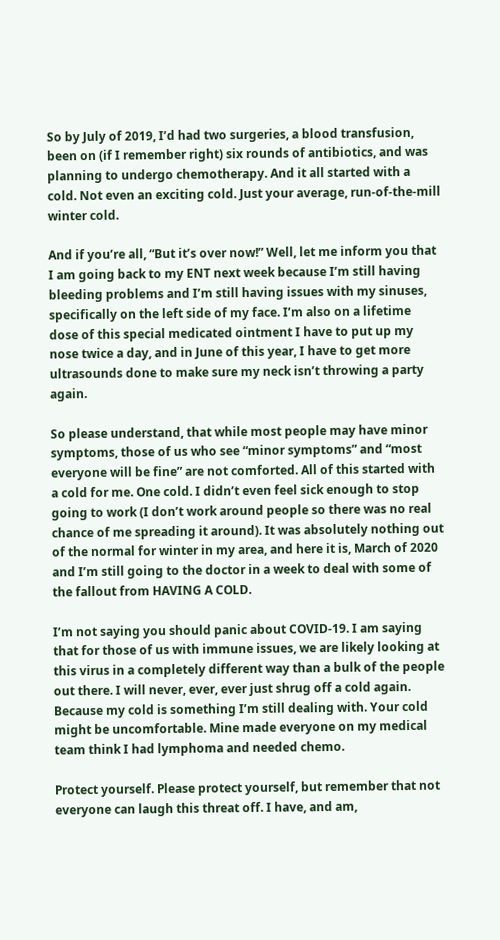So by July of 2019, I’d had two surgeries, a blood transfusion, been on (if I remember right) six rounds of antibiotics, and was planning to undergo chemotherapy. And it all started with a cold. Not even an exciting cold. Just your average, run-of-the-mill winter cold.

And if you’re all, “But it’s over now!” Well, let me inform you that I am going back to my ENT next week because I’m still having bleeding problems and I’m still having issues with my sinuses, specifically on the left side of my face. I’m also on a lifetime dose of this special medicated ointment I have to put up my nose twice a day, and in June of this year, I have to get more ultrasounds done to make sure my neck isn’t throwing a party again.

So please understand, that while most people may have minor symptoms, those of us who see “minor symptoms” and “most everyone will be fine” are not comforted. All of this started with a cold for me. One cold. I didn’t even feel sick enough to stop going to work (I don’t work around people so there was no real chance of me spreading it around). It was absolutely nothing out of the normal for winter in my area, and here it is, March of 2020 and I’m still going to the doctor in a week to deal with some of the fallout from HAVING A COLD.

I’m not saying you should panic about COVID-19. I am saying that for those of us with immune issues, we are likely looking at this virus in a completely different way than a bulk of the people out there. I will never, ever, ever just shrug off a cold again. Because my cold is something I’m still dealing with. Your cold might be uncomfortable. Mine made everyone on my medical team think I had lymphoma and needed chemo.

Protect yourself. Please protect yourself, but remember that not everyone can laugh this threat off. I have, and am,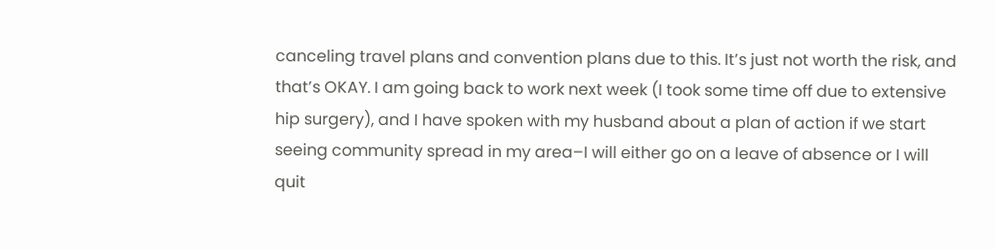canceling travel plans and convention plans due to this. It’s just not worth the risk, and that’s OKAY. I am going back to work next week (I took some time off due to extensive hip surgery), and I have spoken with my husband about a plan of action if we start seeing community spread in my area–I will either go on a leave of absence or I will quit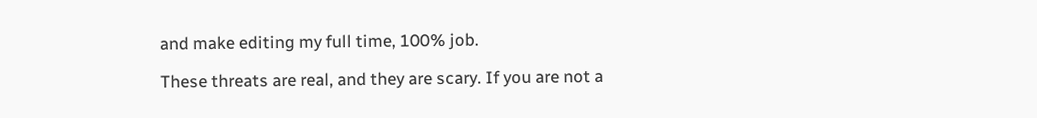and make editing my full time, 100% job.

These threats are real, and they are scary. If you are not a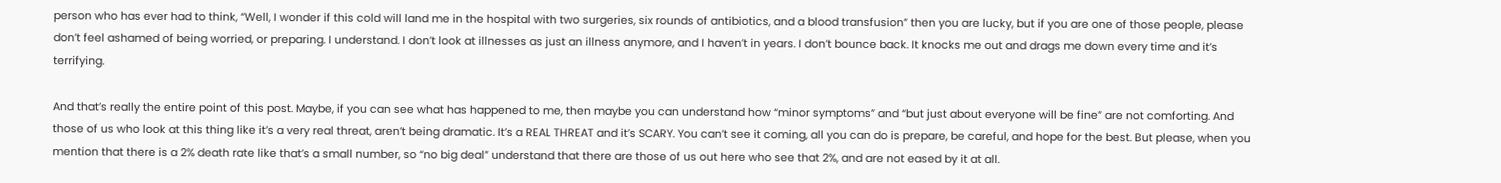person who has ever had to think, “Well, I wonder if this cold will land me in the hospital with two surgeries, six rounds of antibiotics, and a blood transfusion” then you are lucky, but if you are one of those people, please don’t feel ashamed of being worried, or preparing. I understand. I don’t look at illnesses as just an illness anymore, and I haven’t in years. I don’t bounce back. It knocks me out and drags me down every time and it’s terrifying.

And that’s really the entire point of this post. Maybe, if you can see what has happened to me, then maybe you can understand how “minor symptoms” and “but just about everyone will be fine” are not comforting. And those of us who look at this thing like it’s a very real threat, aren’t being dramatic. It’s a REAL THREAT and it’s SCARY. You can’t see it coming, all you can do is prepare, be careful, and hope for the best. But please, when you mention that there is a 2% death rate like that’s a small number, so “no big deal” understand that there are those of us out here who see that 2%, and are not eased by it at all.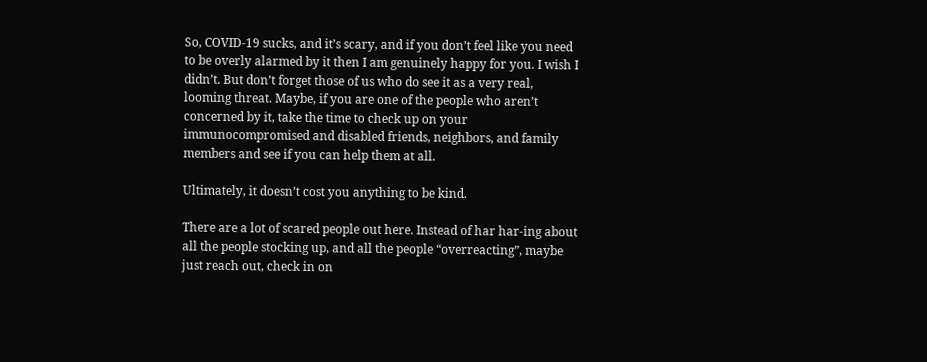So, COVID-19 sucks, and it’s scary, and if you don’t feel like you need to be overly alarmed by it then I am genuinely happy for you. I wish I didn’t. But don’t forget those of us who do see it as a very real, looming threat. Maybe, if you are one of the people who aren’t concerned by it, take the time to check up on your immunocompromised and disabled friends, neighbors, and family members and see if you can help them at all.

Ultimately, it doesn’t cost you anything to be kind.

There are a lot of scared people out here. Instead of har har-ing about all the people stocking up, and all the people “overreacting”, maybe just reach out, check in on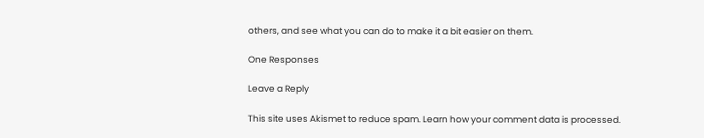others, and see what you can do to make it a bit easier on them.

One Responses

Leave a Reply

This site uses Akismet to reduce spam. Learn how your comment data is processed.